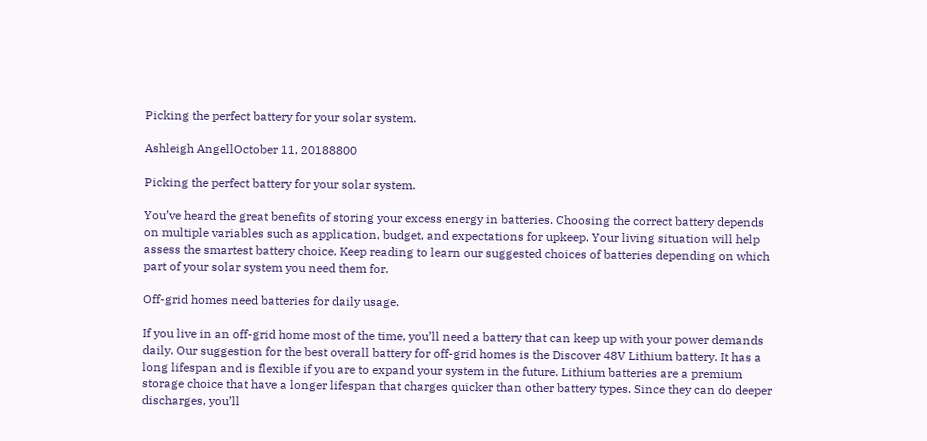Picking the perfect battery for your solar system.

Ashleigh AngellOctober 11, 20188800

Picking the perfect battery for your solar system.

You’ve heard the great benefits of storing your excess energy in batteries. Choosing the correct battery depends on multiple variables such as application, budget, and expectations for upkeep. Your living situation will help assess the smartest battery choice. Keep reading to learn our suggested choices of batteries depending on which part of your solar system you need them for.

Off-grid homes need batteries for daily usage.

If you live in an off-grid home most of the time, you’ll need a battery that can keep up with your power demands daily. Our suggestion for the best overall battery for off-grid homes is the Discover 48V Lithium battery. It has a long lifespan and is flexible if you are to expand your system in the future. Lithium batteries are a premium storage choice that have a longer lifespan that charges quicker than other battery types. Since they can do deeper discharges, you’ll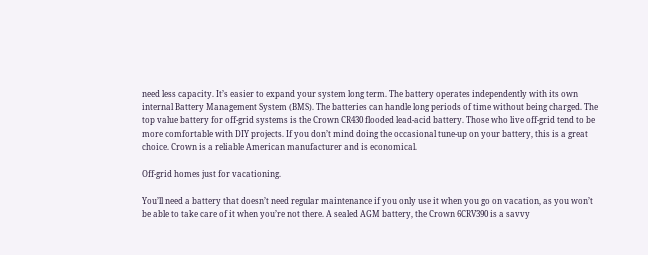need less capacity. It’s easier to expand your system long term. The battery operates independently with its own internal Battery Management System (BMS). The batteries can handle long periods of time without being charged. The top value battery for off-grid systems is the Crown CR430 flooded lead-acid battery. Those who live off-grid tend to be more comfortable with DIY projects. If you don’t mind doing the occasional tune-up on your battery, this is a great choice. Crown is a reliable American manufacturer and is economical.

Off-grid homes just for vacationing.

You’ll need a battery that doesn’t need regular maintenance if you only use it when you go on vacation, as you won’t be able to take care of it when you’re not there. A sealed AGM battery, the Crown 6CRV390 is a savvy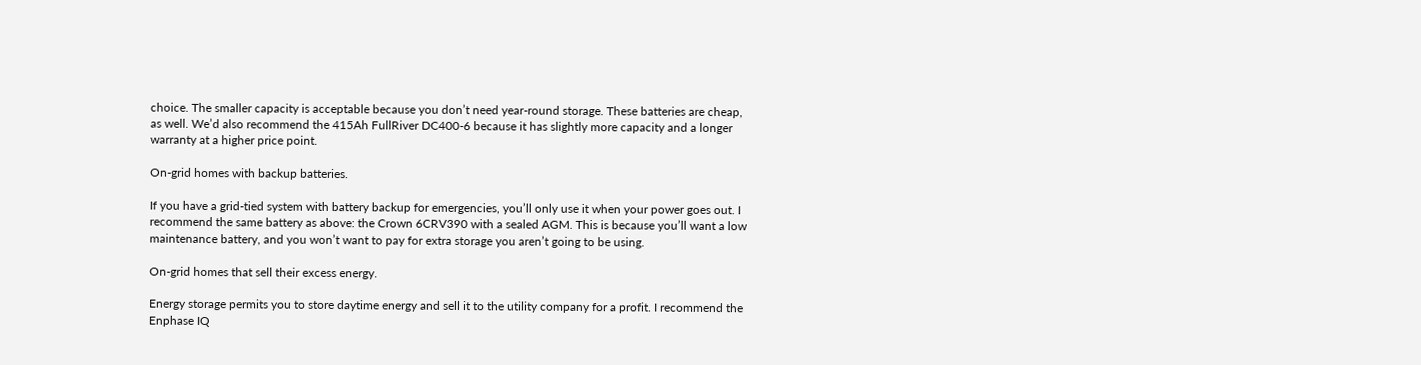choice. The smaller capacity is acceptable because you don’t need year-round storage. These batteries are cheap, as well. We’d also recommend the 415Ah FullRiver DC400-6 because it has slightly more capacity and a longer warranty at a higher price point.

On-grid homes with backup batteries.

If you have a grid-tied system with battery backup for emergencies, you’ll only use it when your power goes out. I recommend the same battery as above: the Crown 6CRV390 with a sealed AGM. This is because you’ll want a low maintenance battery, and you won’t want to pay for extra storage you aren’t going to be using.

On-grid homes that sell their excess energy.

Energy storage permits you to store daytime energy and sell it to the utility company for a profit. I recommend the Enphase IQ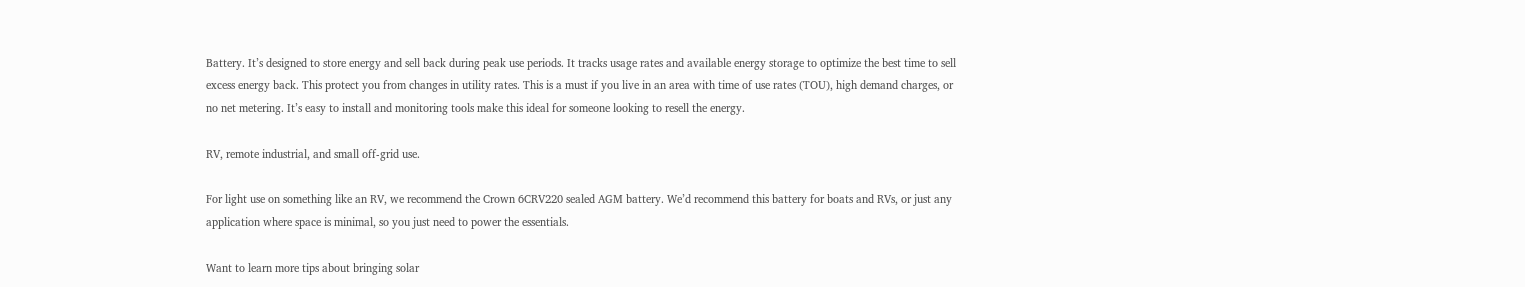Battery. It’s designed to store energy and sell back during peak use periods. It tracks usage rates and available energy storage to optimize the best time to sell excess energy back. This protect you from changes in utility rates. This is a must if you live in an area with time of use rates (TOU), high demand charges, or no net metering. It’s easy to install and monitoring tools make this ideal for someone looking to resell the energy.

RV, remote industrial, and small off-grid use.

For light use on something like an RV, we recommend the Crown 6CRV220 sealed AGM battery. We’d recommend this battery for boats and RVs, or just any application where space is minimal, so you just need to power the essentials.

Want to learn more tips about bringing solar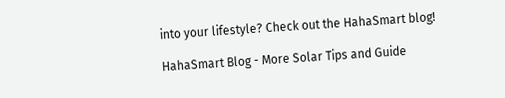into your lifestyle? Check out the HahaSmart blog!

HahaSmart Blog - More Solar Tips and Guide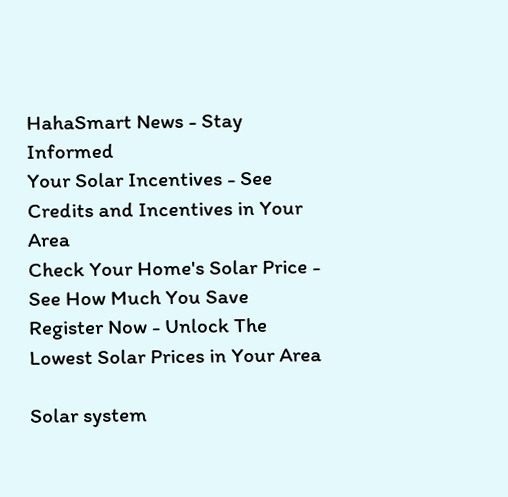HahaSmart News - Stay Informed
Your Solar Incentives - See Credits and Incentives in Your Area
Check Your Home's Solar Price - See How Much You Save
Register Now - Unlock The Lowest Solar Prices in Your Area

Solar system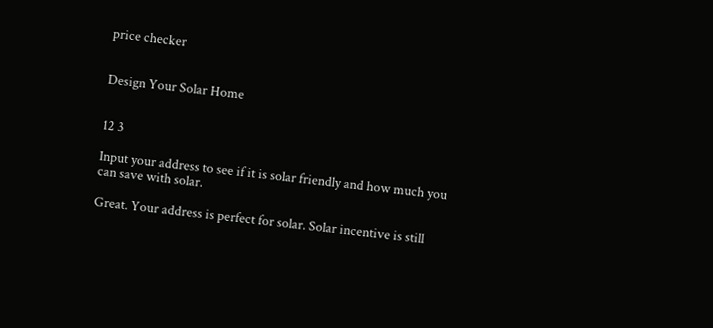price checker


Design Your Solar Home


12 3

Input your address to see if it is solar friendly and how much you can save with solar.

Great. Your address is perfect for solar. Solar incentive is still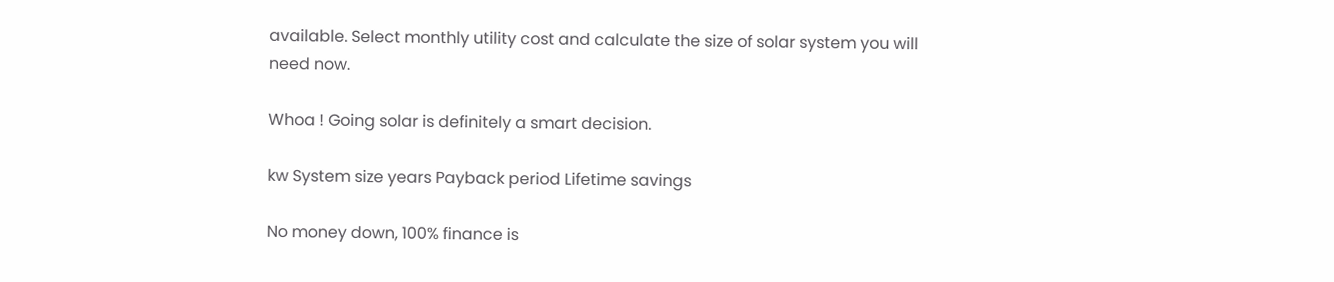available. Select monthly utility cost and calculate the size of solar system you will need now.

Whoa ! Going solar is definitely a smart decision.

kw System size years Payback period Lifetime savings

No money down, 100% finance is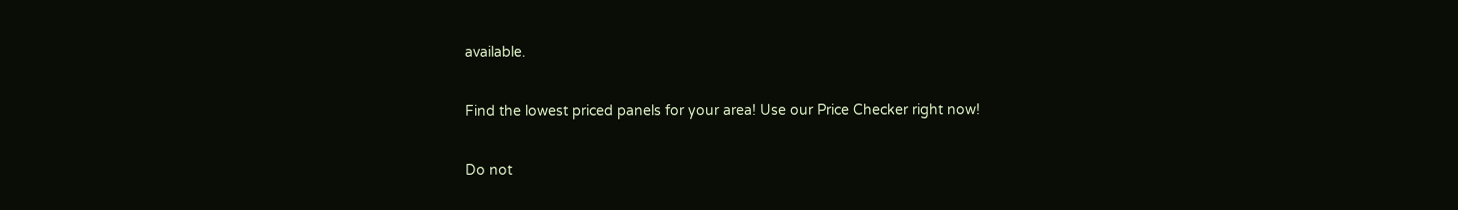available.

Find the lowest priced panels for your area! Use our Price Checker right now!

Do not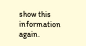show this information again.